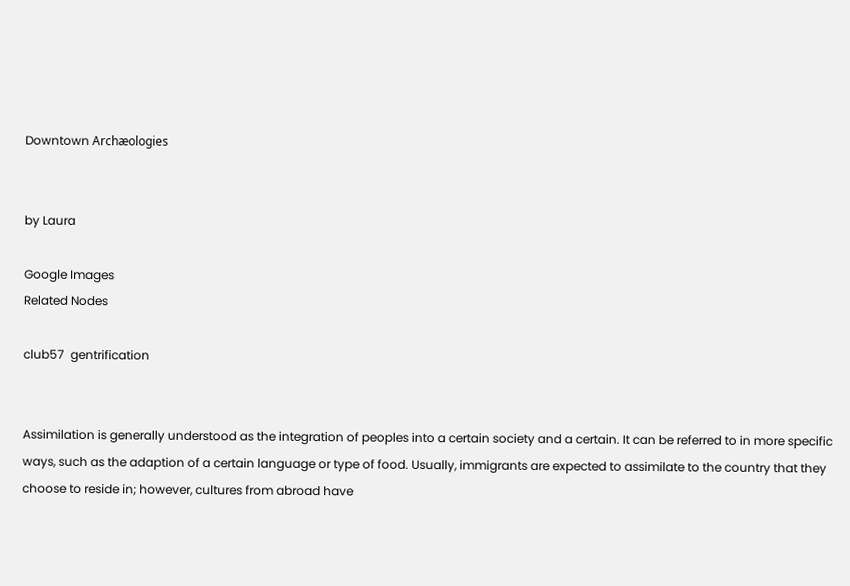Downtown Archæologies


by Laura

Google Images
Related Nodes

club57  gentrification


Assimilation is generally understood as the integration of peoples into a certain society and a certain. It can be referred to in more specific ways, such as the adaption of a certain language or type of food. Usually, immigrants are expected to assimilate to the country that they choose to reside in; however, cultures from abroad have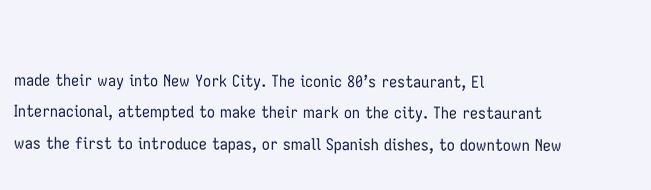made their way into New York City. The iconic 80’s restaurant, El Internacional, attempted to make their mark on the city. The restaurant was the first to introduce tapas, or small Spanish dishes, to downtown New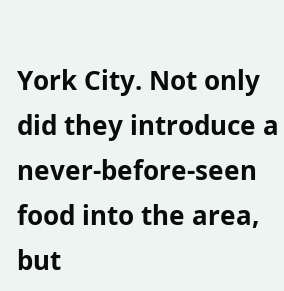York City. Not only did they introduce a never-before-seen food into the area, but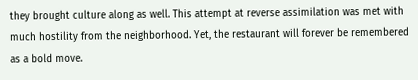they brought culture along as well. This attempt at reverse assimilation was met with much hostility from the neighborhood. Yet, the restaurant will forever be remembered as a bold move.